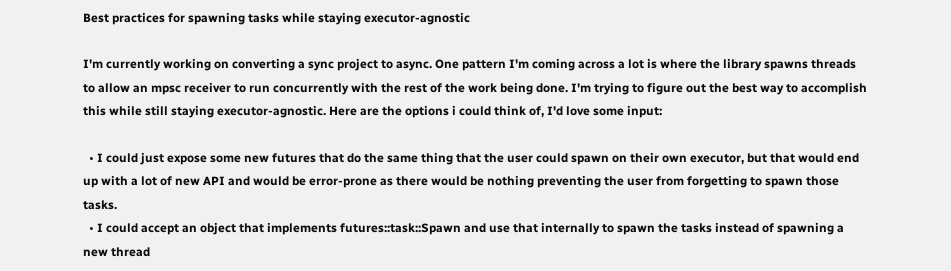Best practices for spawning tasks while staying executor-agnostic

I'm currently working on converting a sync project to async. One pattern I'm coming across a lot is where the library spawns threads to allow an mpsc receiver to run concurrently with the rest of the work being done. I'm trying to figure out the best way to accomplish this while still staying executor-agnostic. Here are the options i could think of, I'd love some input:

  • I could just expose some new futures that do the same thing that the user could spawn on their own executor, but that would end up with a lot of new API and would be error-prone as there would be nothing preventing the user from forgetting to spawn those tasks.
  • I could accept an object that implements futures::task::Spawn and use that internally to spawn the tasks instead of spawning a new thread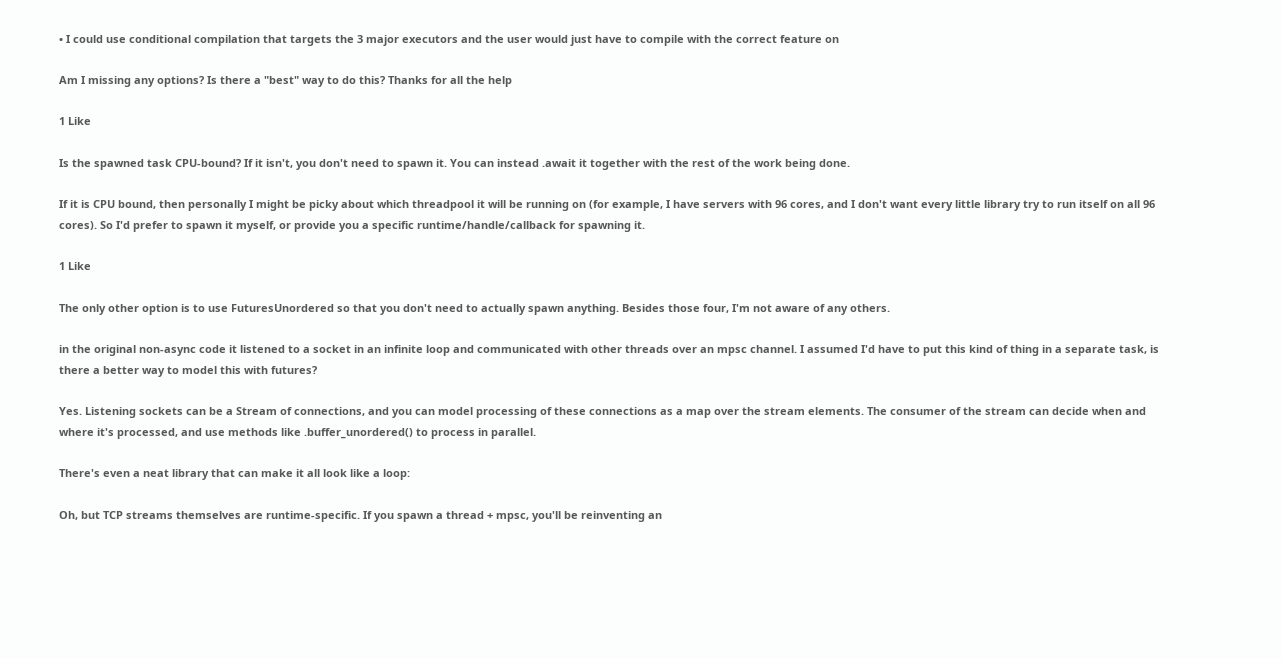• I could use conditional compilation that targets the 3 major executors and the user would just have to compile with the correct feature on

Am I missing any options? Is there a "best" way to do this? Thanks for all the help

1 Like

Is the spawned task CPU-bound? If it isn't, you don't need to spawn it. You can instead .await it together with the rest of the work being done.

If it is CPU bound, then personally I might be picky about which threadpool it will be running on (for example, I have servers with 96 cores, and I don't want every little library try to run itself on all 96 cores). So I'd prefer to spawn it myself, or provide you a specific runtime/handle/callback for spawning it.

1 Like

The only other option is to use FuturesUnordered so that you don't need to actually spawn anything. Besides those four, I'm not aware of any others.

in the original non-async code it listened to a socket in an infinite loop and communicated with other threads over an mpsc channel. I assumed I'd have to put this kind of thing in a separate task, is there a better way to model this with futures?

Yes. Listening sockets can be a Stream of connections, and you can model processing of these connections as a map over the stream elements. The consumer of the stream can decide when and where it's processed, and use methods like .buffer_unordered() to process in parallel.

There's even a neat library that can make it all look like a loop:

Oh, but TCP streams themselves are runtime-specific. If you spawn a thread + mpsc, you'll be reinventing an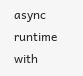async runtime with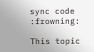sync code :frowning:

This topic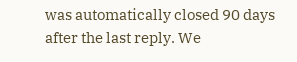was automatically closed 90 days after the last reply. We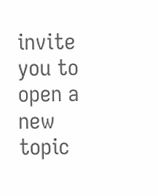invite you to open a new topic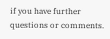if you have further questions or comments.